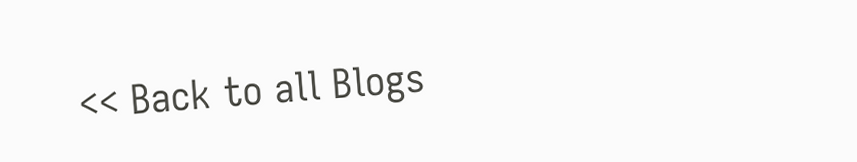<< Back to all Blogs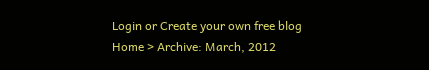Login or Create your own free blog
Home > Archive: March, 2012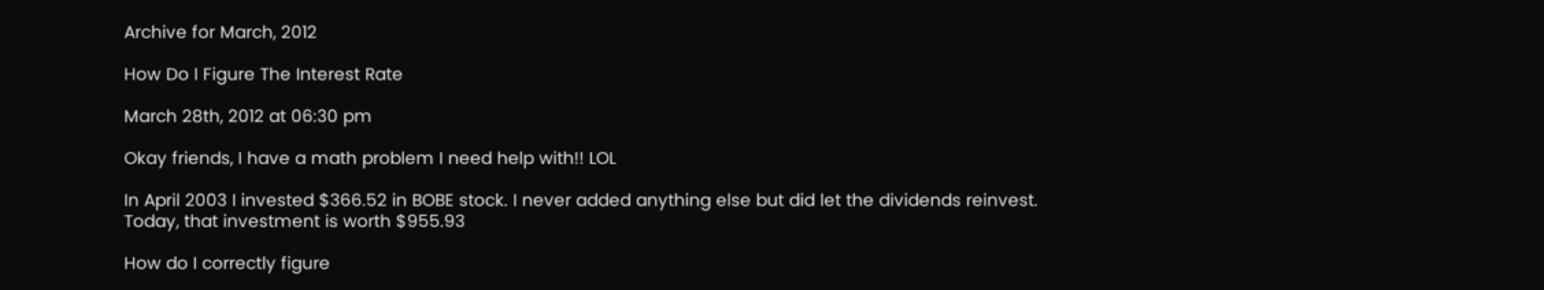Archive for March, 2012

How Do I Figure The Interest Rate

March 28th, 2012 at 06:30 pm

Okay friends, I have a math problem I need help with!! LOL

In April 2003 I invested $366.52 in BOBE stock. I never added anything else but did let the dividends reinvest. Today, that investment is worth $955.93

How do I correctly figure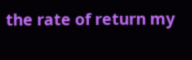the rate of return my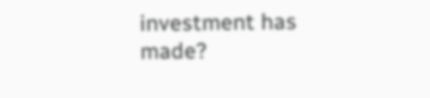investment has made?